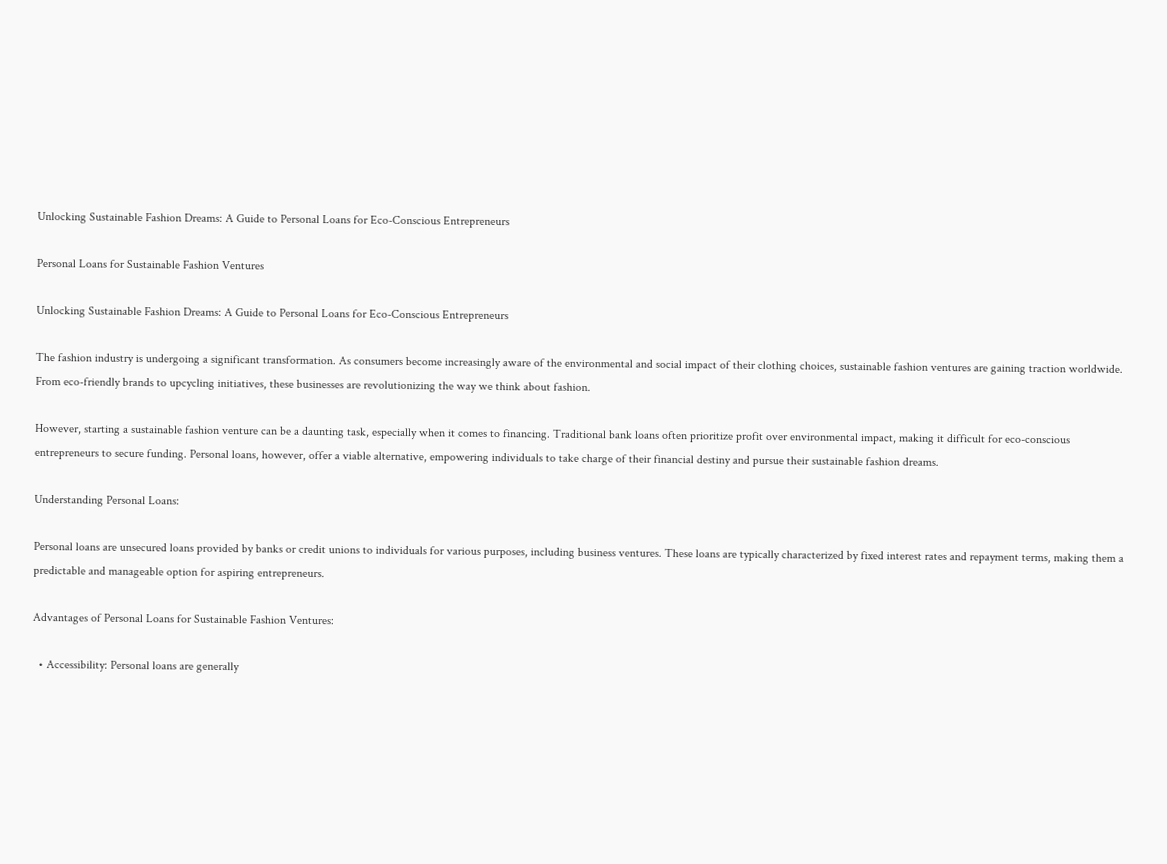Unlocking Sustainable Fashion Dreams: A Guide to Personal Loans for Eco-Conscious Entrepreneurs

Personal Loans for Sustainable Fashion Ventures

Unlocking Sustainable Fashion Dreams: A Guide to Personal Loans for Eco-Conscious Entrepreneurs

The fashion industry is undergoing a significant transformation. As consumers become increasingly aware of the environmental and social impact of their clothing choices, sustainable fashion ventures are gaining traction worldwide. From eco-friendly brands to upcycling initiatives, these businesses are revolutionizing the way we think about fashion.

However, starting a sustainable fashion venture can be a daunting task, especially when it comes to financing. Traditional bank loans often prioritize profit over environmental impact, making it difficult for eco-conscious entrepreneurs to secure funding. Personal loans, however, offer a viable alternative, empowering individuals to take charge of their financial destiny and pursue their sustainable fashion dreams.

Understanding Personal Loans:

Personal loans are unsecured loans provided by banks or credit unions to individuals for various purposes, including business ventures. These loans are typically characterized by fixed interest rates and repayment terms, making them a predictable and manageable option for aspiring entrepreneurs.

Advantages of Personal Loans for Sustainable Fashion Ventures:

  • Accessibility: Personal loans are generally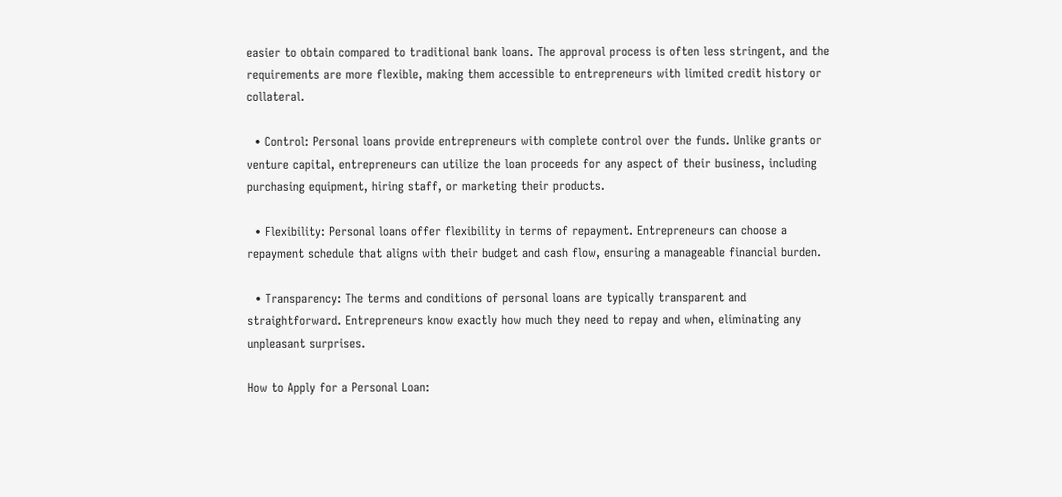easier to obtain compared to traditional bank loans. The approval process is often less stringent, and the requirements are more flexible, making them accessible to entrepreneurs with limited credit history or collateral.

  • Control: Personal loans provide entrepreneurs with complete control over the funds. Unlike grants or venture capital, entrepreneurs can utilize the loan proceeds for any aspect of their business, including purchasing equipment, hiring staff, or marketing their products.

  • Flexibility: Personal loans offer flexibility in terms of repayment. Entrepreneurs can choose a repayment schedule that aligns with their budget and cash flow, ensuring a manageable financial burden.

  • Transparency: The terms and conditions of personal loans are typically transparent and straightforward. Entrepreneurs know exactly how much they need to repay and when, eliminating any unpleasant surprises.

How to Apply for a Personal Loan: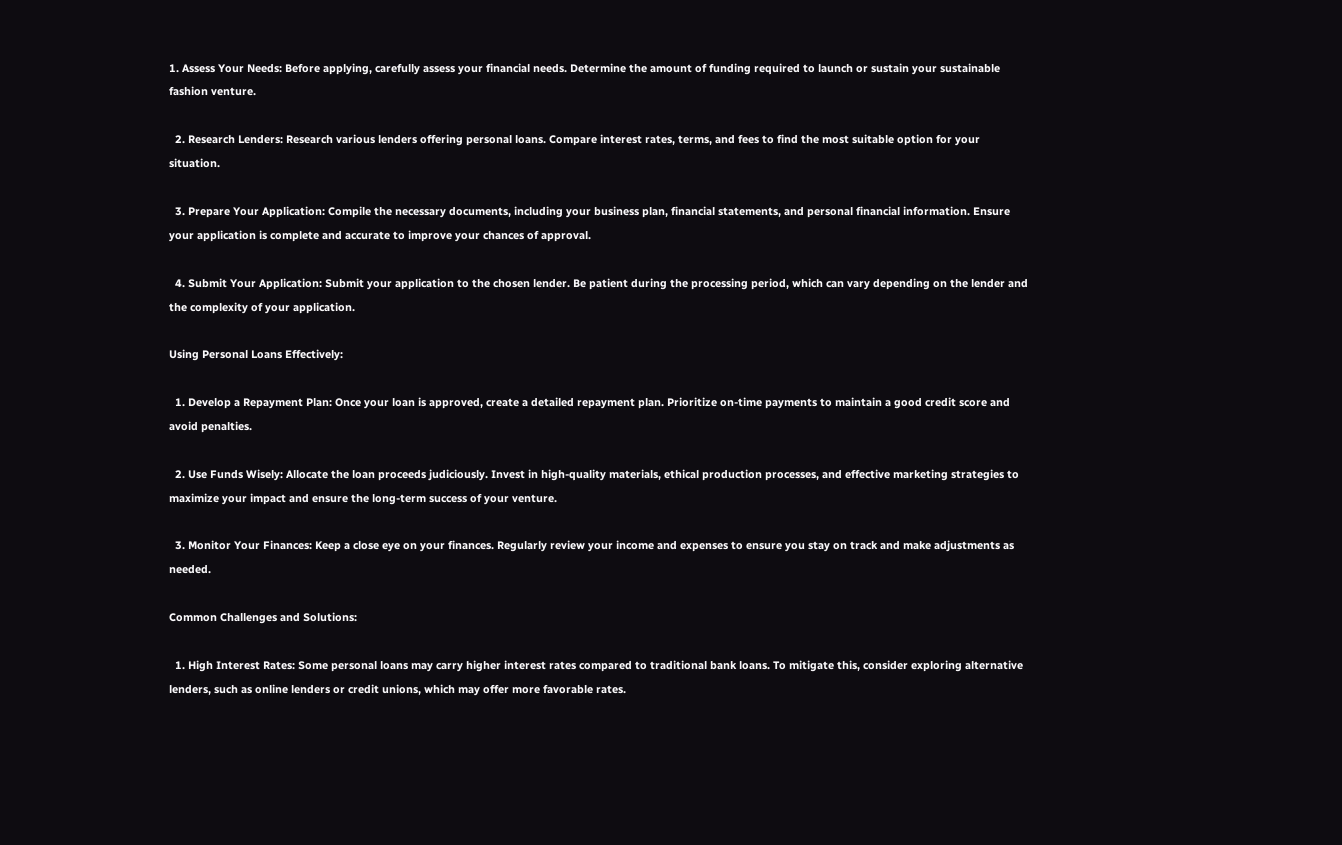1. Assess Your Needs: Before applying, carefully assess your financial needs. Determine the amount of funding required to launch or sustain your sustainable fashion venture.

  2. Research Lenders: Research various lenders offering personal loans. Compare interest rates, terms, and fees to find the most suitable option for your situation.

  3. Prepare Your Application: Compile the necessary documents, including your business plan, financial statements, and personal financial information. Ensure your application is complete and accurate to improve your chances of approval.

  4. Submit Your Application: Submit your application to the chosen lender. Be patient during the processing period, which can vary depending on the lender and the complexity of your application.

Using Personal Loans Effectively:

  1. Develop a Repayment Plan: Once your loan is approved, create a detailed repayment plan. Prioritize on-time payments to maintain a good credit score and avoid penalties.

  2. Use Funds Wisely: Allocate the loan proceeds judiciously. Invest in high-quality materials, ethical production processes, and effective marketing strategies to maximize your impact and ensure the long-term success of your venture.

  3. Monitor Your Finances: Keep a close eye on your finances. Regularly review your income and expenses to ensure you stay on track and make adjustments as needed.

Common Challenges and Solutions:

  1. High Interest Rates: Some personal loans may carry higher interest rates compared to traditional bank loans. To mitigate this, consider exploring alternative lenders, such as online lenders or credit unions, which may offer more favorable rates.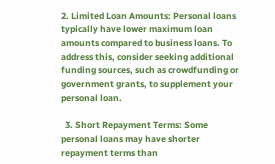2. Limited Loan Amounts: Personal loans typically have lower maximum loan amounts compared to business loans. To address this, consider seeking additional funding sources, such as crowdfunding or government grants, to supplement your personal loan.

  3. Short Repayment Terms: Some personal loans may have shorter repayment terms than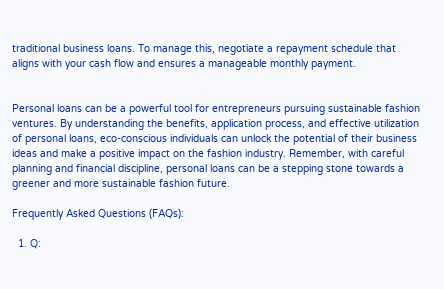traditional business loans. To manage this, negotiate a repayment schedule that aligns with your cash flow and ensures a manageable monthly payment.


Personal loans can be a powerful tool for entrepreneurs pursuing sustainable fashion ventures. By understanding the benefits, application process, and effective utilization of personal loans, eco-conscious individuals can unlock the potential of their business ideas and make a positive impact on the fashion industry. Remember, with careful planning and financial discipline, personal loans can be a stepping stone towards a greener and more sustainable fashion future.

Frequently Asked Questions (FAQs):

  1. Q: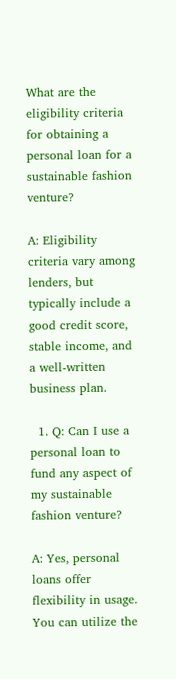What are the eligibility criteria for obtaining a personal loan for a sustainable fashion venture?

A: Eligibility criteria vary among lenders, but typically include a good credit score, stable income, and a well-written business plan.

  1. Q: Can I use a personal loan to fund any aspect of my sustainable fashion venture?

A: Yes, personal loans offer flexibility in usage. You can utilize the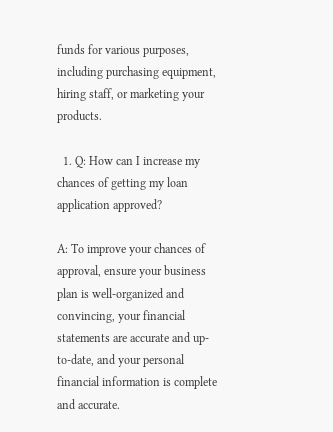funds for various purposes, including purchasing equipment, hiring staff, or marketing your products.

  1. Q: How can I increase my chances of getting my loan application approved?

A: To improve your chances of approval, ensure your business plan is well-organized and convincing, your financial statements are accurate and up-to-date, and your personal financial information is complete and accurate.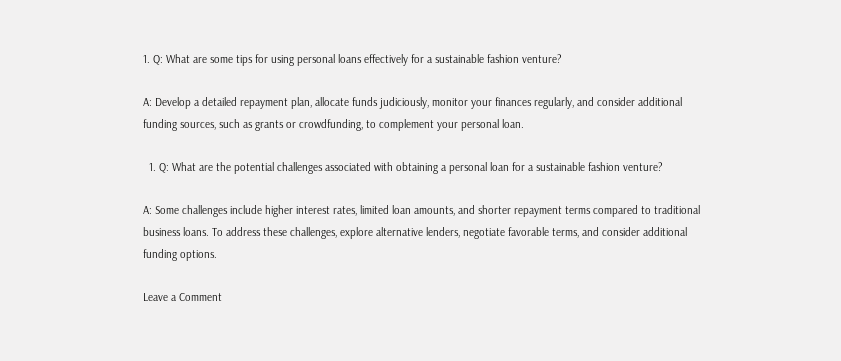1. Q: What are some tips for using personal loans effectively for a sustainable fashion venture?

A: Develop a detailed repayment plan, allocate funds judiciously, monitor your finances regularly, and consider additional funding sources, such as grants or crowdfunding, to complement your personal loan.

  1. Q: What are the potential challenges associated with obtaining a personal loan for a sustainable fashion venture?

A: Some challenges include higher interest rates, limited loan amounts, and shorter repayment terms compared to traditional business loans. To address these challenges, explore alternative lenders, negotiate favorable terms, and consider additional funding options.

Leave a Comment